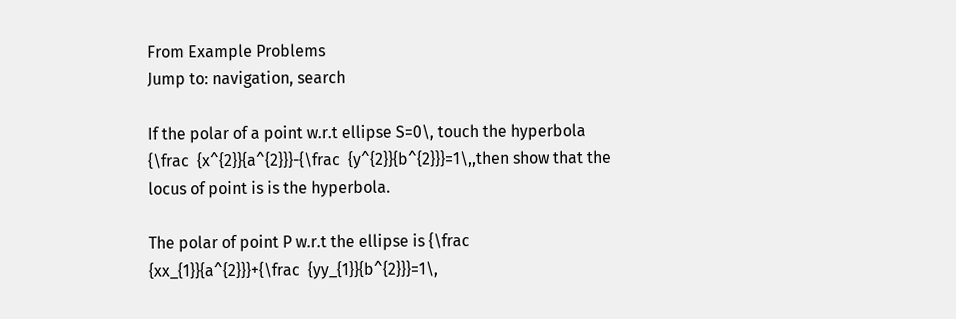From Example Problems
Jump to: navigation, search

If the polar of a point w.r.t ellipse S=0\, touch the hyperbola {\frac  {x^{2}}{a^{2}}}-{\frac  {y^{2}}{b^{2}}}=1\,,then show that the locus of point is is the hyperbola.

The polar of point P w.r.t the ellipse is {\frac  {xx_{1}}{a^{2}}}+{\frac  {yy_{1}}{b^{2}}}=1\,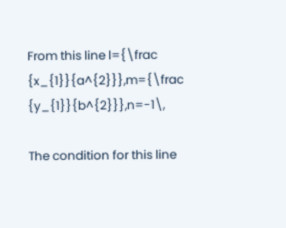From this line l={\frac  {x_{1}}{a^{2}}},m={\frac  {y_{1}}{b^{2}}},n=-1\,

The condition for this line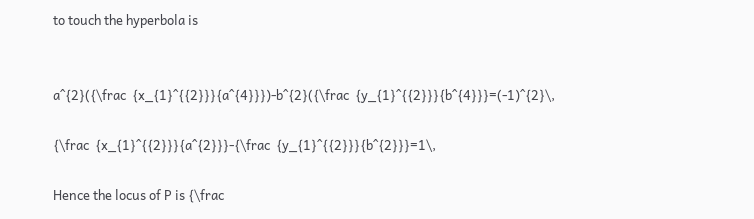to touch the hyperbola is


a^{2}({\frac  {x_{1}^{{2}}}{a^{4}}})-b^{2}({\frac  {y_{1}^{{2}}}{b^{4}}}=(-1)^{2}\,

{\frac  {x_{1}^{{2}}}{a^{2}}}-{\frac  {y_{1}^{{2}}}{b^{2}}}=1\,

Hence the locus of P is {\frac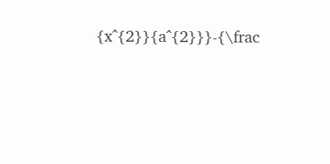{x^{2}}{a^{2}}}-{\frac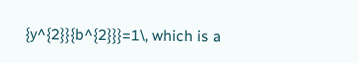{y^{2}}{b^{2}}}=1\, which is a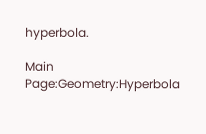hyperbola.

Main Page:Geometry:Hyperbola